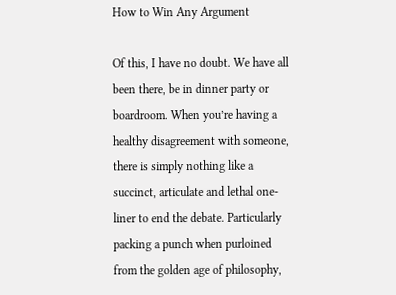How to Win Any Argument

Of this, I have no doubt. We have all been there, be in dinner party or boardroom. When you’re having a healthy disagreement with someone, there is simply nothing like a succinct, articulate and lethal one-liner to end the debate. Particularly packing a punch when purloined from the golden age of philosophy,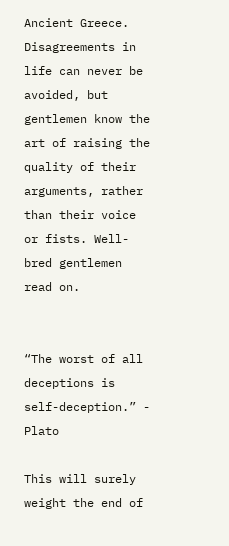Ancient Greece. Disagreements in life can never be avoided, but gentlemen know the art of raising the quality of their arguments, rather than their voice or fists. Well-bred gentlemen read on.


“The worst of all deceptions is self-deception.” - Plato

This will surely weight the end of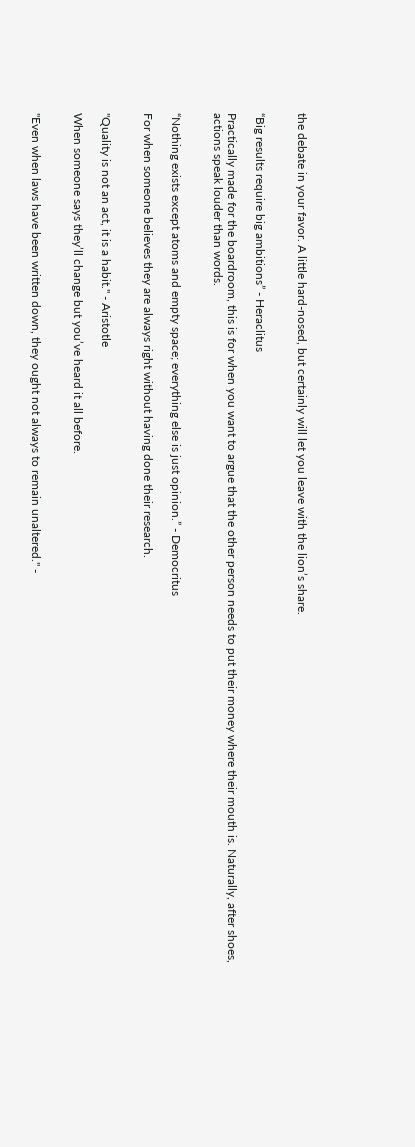the debate in your favor. A little hard-nosed, but certainly will let you leave with the lion’s share.


“Big results require big ambitions” - Heraclitus

Practically made for the boardroom, this is for when you want to argue that the other person needs to put their money where their mouth is. Naturally, after shoes, actions speak louder than words.


“Nothing exists except atoms and empty space; everything else is just opinion.” - Democritus

For when someone believes they are always right without having done their research.


"Quality is not an act, it is a habit." - Aristotle

When someone says they’ll change but you’ve heard it all before.


"Even when laws have been written down, they ought not always to remain unaltered." -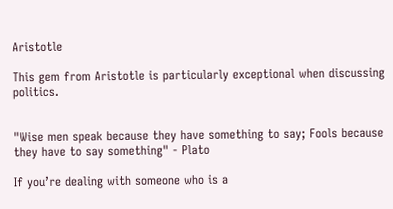Aristotle

This gem from Aristotle is particularly exceptional when discussing politics.


"Wise men speak because they have something to say; Fools because they have to say something" - Plato

If you’re dealing with someone who is a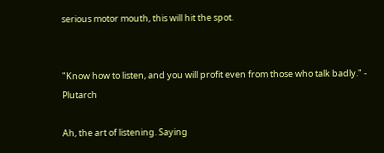serious motor mouth, this will hit the spot.


"Know how to listen, and you will profit even from those who talk badly." - Plutarch

Ah, the art of listening. Saying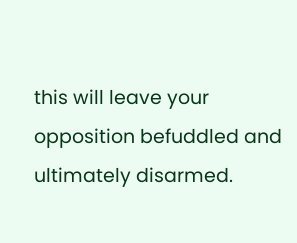this will leave your opposition befuddled and ultimately disarmed.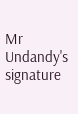Mr Undandy's signature